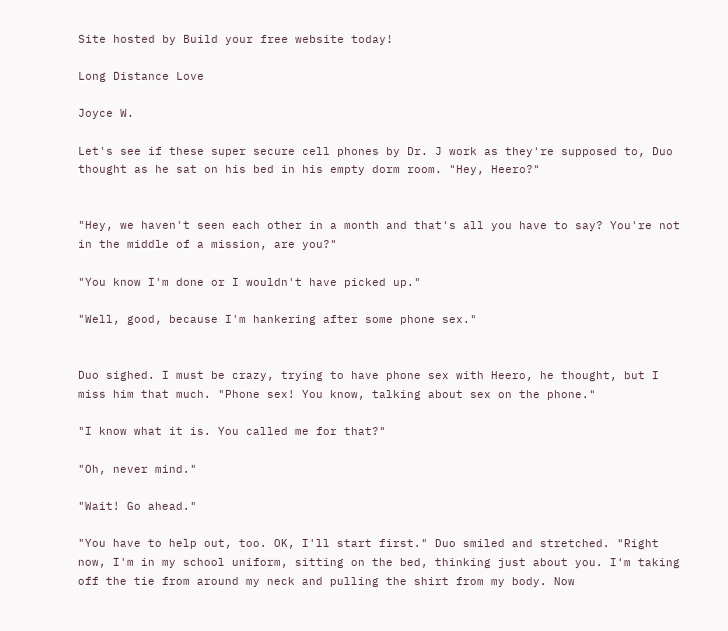Site hosted by Build your free website today!

Long Distance Love

Joyce W.

Let's see if these super secure cell phones by Dr. J work as they're supposed to, Duo thought as he sat on his bed in his empty dorm room. "Hey, Heero?"


"Hey, we haven't seen each other in a month and that's all you have to say? You're not in the middle of a mission, are you?"

"You know I'm done or I wouldn't have picked up."

"Well, good, because I'm hankering after some phone sex."


Duo sighed. I must be crazy, trying to have phone sex with Heero, he thought, but I miss him that much. "Phone sex! You know, talking about sex on the phone."

"I know what it is. You called me for that?"

"Oh, never mind."

"Wait! Go ahead."

"You have to help out, too. OK, I'll start first." Duo smiled and stretched. "Right now, I'm in my school uniform, sitting on the bed, thinking just about you. I'm taking off the tie from around my neck and pulling the shirt from my body. Now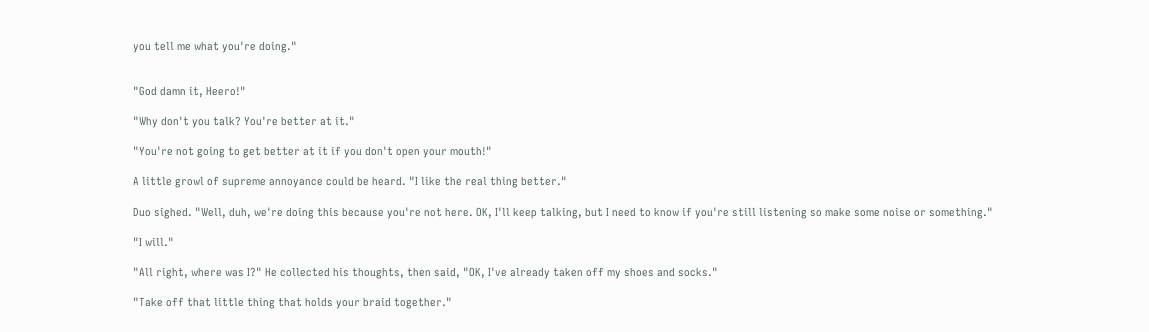you tell me what you're doing."


"God damn it, Heero!"

"Why don't you talk? You're better at it."

"You're not going to get better at it if you don't open your mouth!"

A little growl of supreme annoyance could be heard. "I like the real thing better."

Duo sighed. "Well, duh, we're doing this because you're not here. OK, I'll keep talking, but I need to know if you're still listening so make some noise or something."

"I will."

"All right, where was I?" He collected his thoughts, then said, "OK, I've already taken off my shoes and socks."

"Take off that little thing that holds your braid together."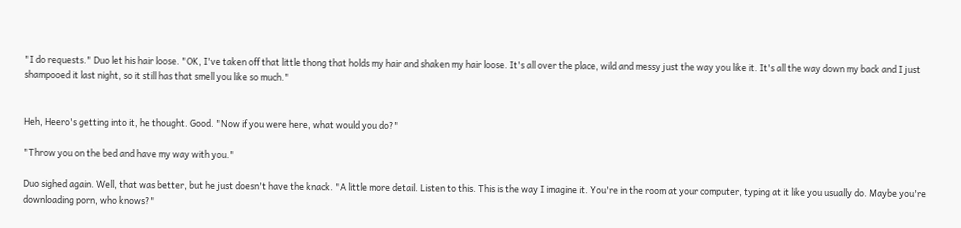"I do requests." Duo let his hair loose. "OK, I've taken off that little thong that holds my hair and shaken my hair loose. It's all over the place, wild and messy just the way you like it. It's all the way down my back and I just shampooed it last night, so it still has that smell you like so much."


Heh, Heero's getting into it, he thought. Good. "Now if you were here, what would you do?"

"Throw you on the bed and have my way with you."

Duo sighed again. Well, that was better, but he just doesn't have the knack. "A little more detail. Listen to this. This is the way I imagine it. You're in the room at your computer, typing at it like you usually do. Maybe you're downloading porn, who knows?"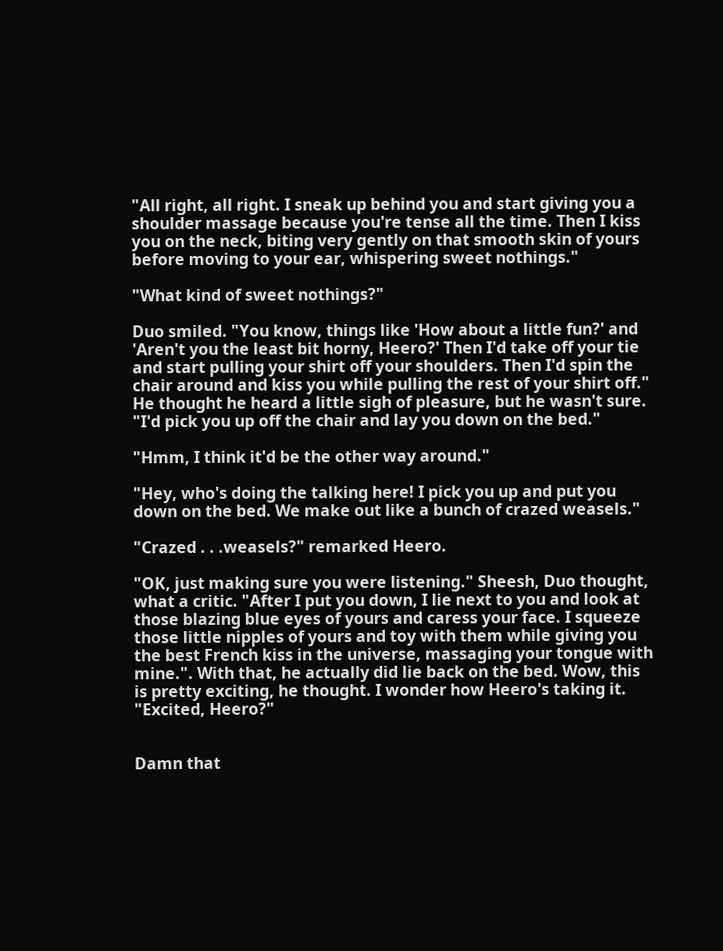"All right, all right. I sneak up behind you and start giving you a shoulder massage because you're tense all the time. Then I kiss you on the neck, biting very gently on that smooth skin of yours before moving to your ear, whispering sweet nothings."

"What kind of sweet nothings?"

Duo smiled. "You know, things like 'How about a little fun?' and 'Aren't you the least bit horny, Heero?' Then I'd take off your tie and start pulling your shirt off your shoulders. Then I'd spin the chair around and kiss you while pulling the rest of your shirt off." He thought he heard a little sigh of pleasure, but he wasn't sure. "I'd pick you up off the chair and lay you down on the bed."

"Hmm, I think it'd be the other way around."

"Hey, who's doing the talking here! I pick you up and put you down on the bed. We make out like a bunch of crazed weasels."

"Crazed . . .weasels?" remarked Heero.

"OK, just making sure you were listening." Sheesh, Duo thought, what a critic. "After I put you down, I lie next to you and look at those blazing blue eyes of yours and caress your face. I squeeze those little nipples of yours and toy with them while giving you the best French kiss in the universe, massaging your tongue with mine.". With that, he actually did lie back on the bed. Wow, this is pretty exciting, he thought. I wonder how Heero's taking it. "Excited, Heero?"


Damn that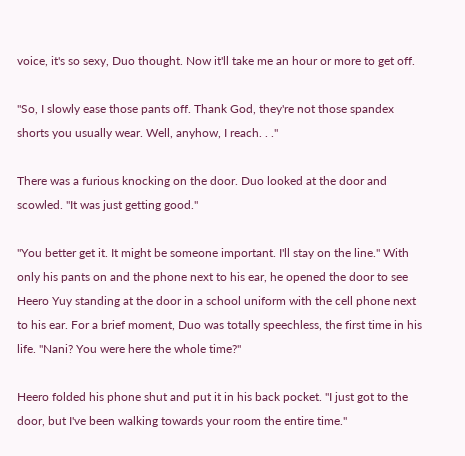voice, it's so sexy, Duo thought. Now it'll take me an hour or more to get off.

"So, I slowly ease those pants off. Thank God, they're not those spandex shorts you usually wear. Well, anyhow, I reach. . ."

There was a furious knocking on the door. Duo looked at the door and scowled. "It was just getting good."

"You better get it. It might be someone important. I'll stay on the line." With only his pants on and the phone next to his ear, he opened the door to see Heero Yuy standing at the door in a school uniform with the cell phone next to his ear. For a brief moment, Duo was totally speechless, the first time in his life. "Nani? You were here the whole time?"

Heero folded his phone shut and put it in his back pocket. "I just got to the door, but I've been walking towards your room the entire time."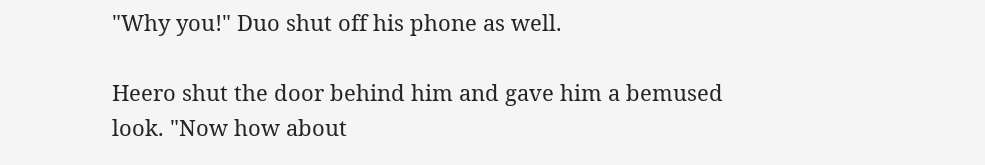"Why you!" Duo shut off his phone as well.

Heero shut the door behind him and gave him a bemused look. "Now how about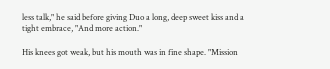less talk," he said before giving Duo a long, deep sweet kiss and a tight embrace, "And more action."

His knees got weak, but his mouth was in fine shape. "Mission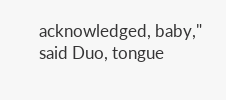acknowledged, baby," said Duo, tongue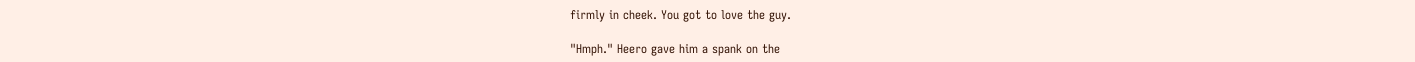firmly in cheek. You got to love the guy.

"Hmph." Heero gave him a spank on the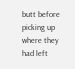butt before picking up where they had left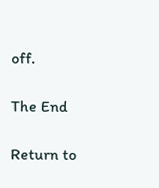off.

The End

Return to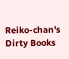Reiko-chan's Dirty Books